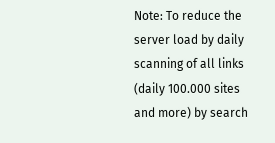Note: To reduce the server load by daily scanning of all links (daily 100.000 sites and more) by search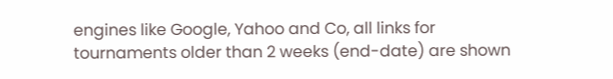engines like Google, Yahoo and Co, all links for tournaments older than 2 weeks (end-date) are shown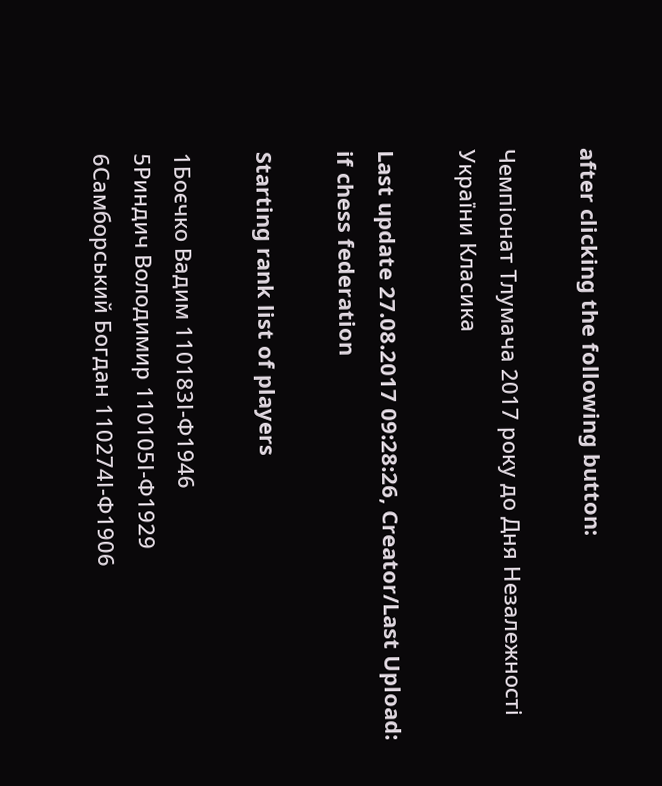after clicking the following button:

Чемпіонат Тлумача 2017 року до Дня Незалежності України Класика

Last update 27.08.2017 09:28:26, Creator/Last Upload: if chess federation

Starting rank list of players

1Боєчко Вадим 110183І-Ф1946
5Риндич Володимир 110105І-Ф1929
6Самборський Богдан 110274І-Ф1906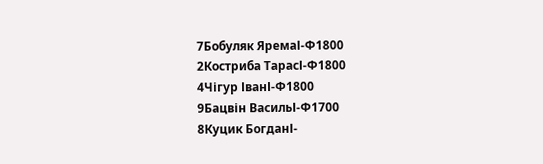7Бобуляк ЯремаІ-Ф1800
2Костриба ТарасІ-Ф1800
4Чігур ІванІ-Ф1800
9Бацвін ВасильІ-Ф1700
8Куцик БогданІ-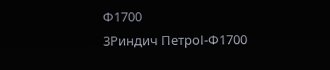Ф1700
3Риндич ПетроІ-Ф1700